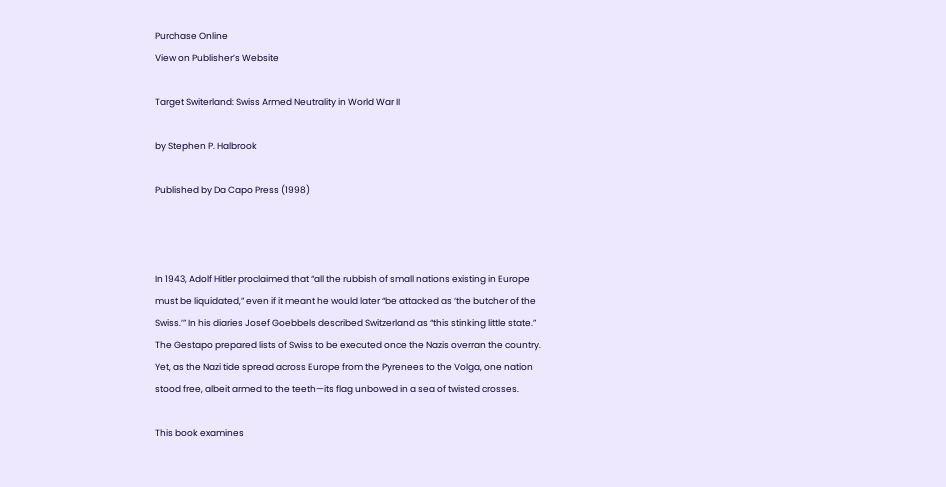Purchase Online
View on Publisher’s Website

Target Switerland: Swiss Armed Neutrality in World War II

by Stephen P. Halbrook

Published by Da Capo Press (1998)



In 1943, Adolf Hitler proclaimed that “all the rubbish of small nations existing in Europe must be liquidated,” even if it meant he would later “be attacked as ‘the butcher of the Swiss.’” In his diaries Josef Goebbels described Switzerland as “this stinking little state.” The Gestapo prepared lists of Swiss to be executed once the Nazis overran the country. Yet, as the Nazi tide spread across Europe from the Pyrenees to the Volga, one nation stood free, albeit armed to the teeth—its flag unbowed in a sea of twisted crosses.

This book examines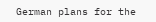German plans for the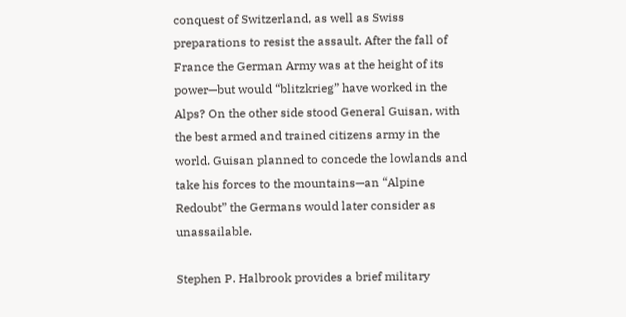conquest of Switzerland, as well as Swiss preparations to resist the assault. After the fall of France the German Army was at the height of its power—but would “blitzkrieg” have worked in the Alps? On the other side stood General Guisan, with the best armed and trained citizens army in the world. Guisan planned to concede the lowlands and take his forces to the mountains—an “Alpine Redoubt” the Germans would later consider as unassailable.

Stephen P. Halbrook provides a brief military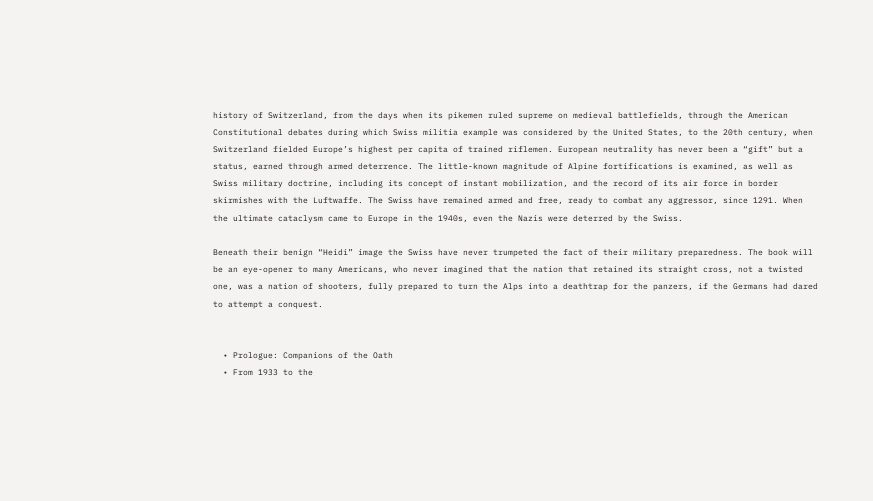history of Switzerland, from the days when its pikemen ruled supreme on medieval battlefields, through the American Constitutional debates during which Swiss militia example was considered by the United States, to the 20th century, when Switzerland fielded Europe’s highest per capita of trained riflemen. European neutrality has never been a “gift” but a status, earned through armed deterrence. The little-known magnitude of Alpine fortifications is examined, as well as Swiss military doctrine, including its concept of instant mobilization, and the record of its air force in border skirmishes with the Luftwaffe. The Swiss have remained armed and free, ready to combat any aggressor, since 1291. When the ultimate cataclysm came to Europe in the 1940s, even the Nazis were deterred by the Swiss.

Beneath their benign “Heidi” image the Swiss have never trumpeted the fact of their military preparedness. The book will be an eye-opener to many Americans, who never imagined that the nation that retained its straight cross, not a twisted one, was a nation of shooters, fully prepared to turn the Alps into a deathtrap for the panzers, if the Germans had dared to attempt a conquest.


  • Prologue: Companions of the Oath
  • From 1933 to the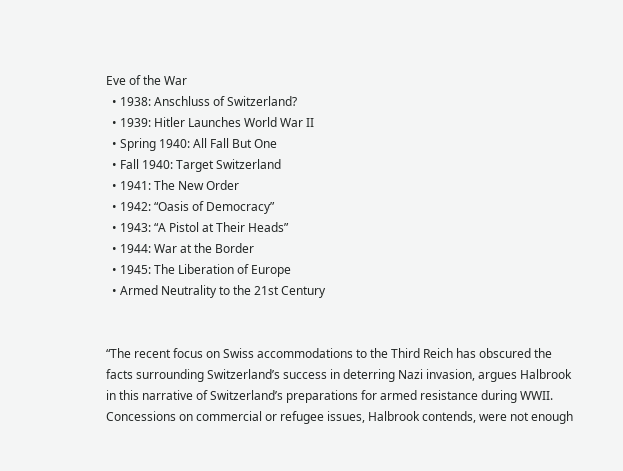Eve of the War
  • 1938: Anschluss of Switzerland?
  • 1939: Hitler Launches World War II
  • Spring 1940: All Fall But One
  • Fall 1940: Target Switzerland
  • 1941: The New Order
  • 1942: “Oasis of Democracy”
  • 1943: “A Pistol at Their Heads”
  • 1944: War at the Border
  • 1945: The Liberation of Europe
  • Armed Neutrality to the 21st Century


“The recent focus on Swiss accommodations to the Third Reich has obscured the facts surrounding Switzerland’s success in deterring Nazi invasion, argues Halbrook in this narrative of Switzerland’s preparations for armed resistance during WWII. Concessions on commercial or refugee issues, Halbrook contends, were not enough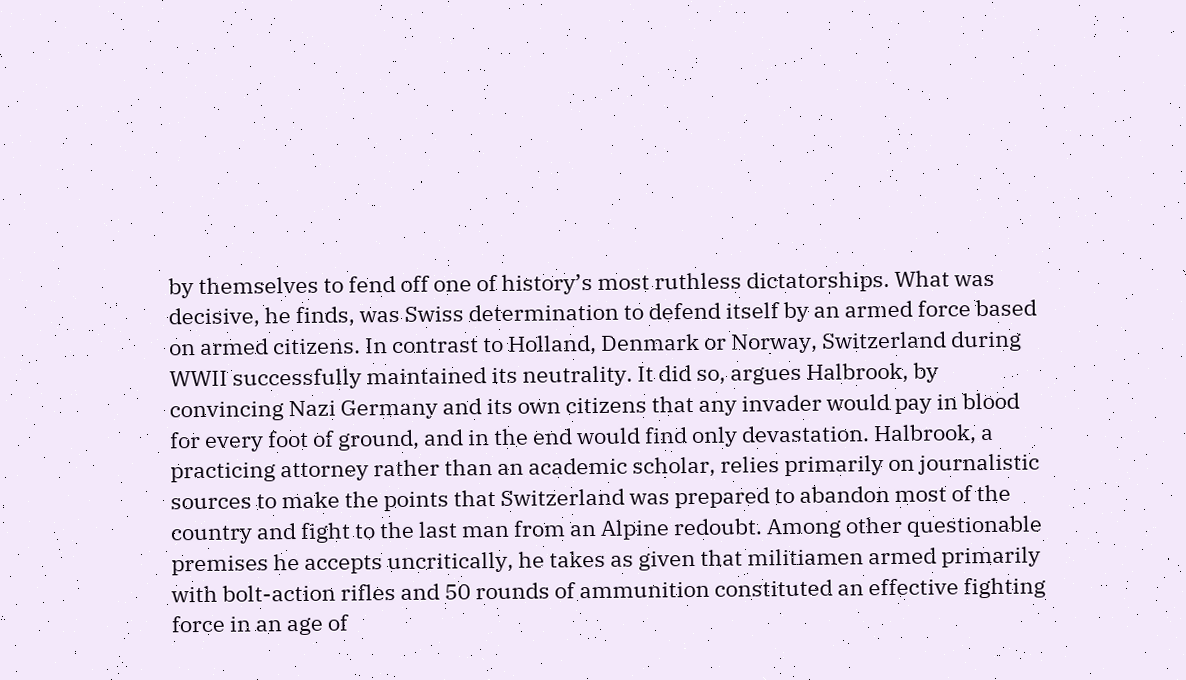by themselves to fend off one of history’s most ruthless dictatorships. What was decisive, he finds, was Swiss determination to defend itself by an armed force based on armed citizens. In contrast to Holland, Denmark or Norway, Switzerland during WWII successfully maintained its neutrality. It did so, argues Halbrook, by convincing Nazi Germany and its own citizens that any invader would pay in blood for every foot of ground, and in the end would find only devastation. Halbrook, a practicing attorney rather than an academic scholar, relies primarily on journalistic sources to make the points that Switzerland was prepared to abandon most of the country and fight to the last man from an Alpine redoubt. Among other questionable premises he accepts uncritically, he takes as given that militiamen armed primarily with bolt-action rifles and 50 rounds of ammunition constituted an effective fighting force in an age of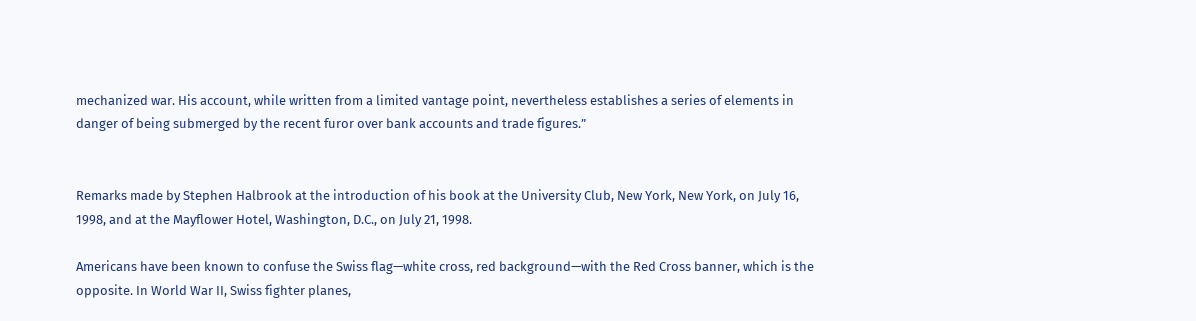mechanized war. His account, while written from a limited vantage point, nevertheless establishes a series of elements in danger of being submerged by the recent furor over bank accounts and trade figures.”


Remarks made by Stephen Halbrook at the introduction of his book at the University Club, New York, New York, on July 16, 1998, and at the Mayflower Hotel, Washington, D.C., on July 21, 1998.

Americans have been known to confuse the Swiss flag—white cross, red background—with the Red Cross banner, which is the opposite. In World War II, Swiss fighter planes,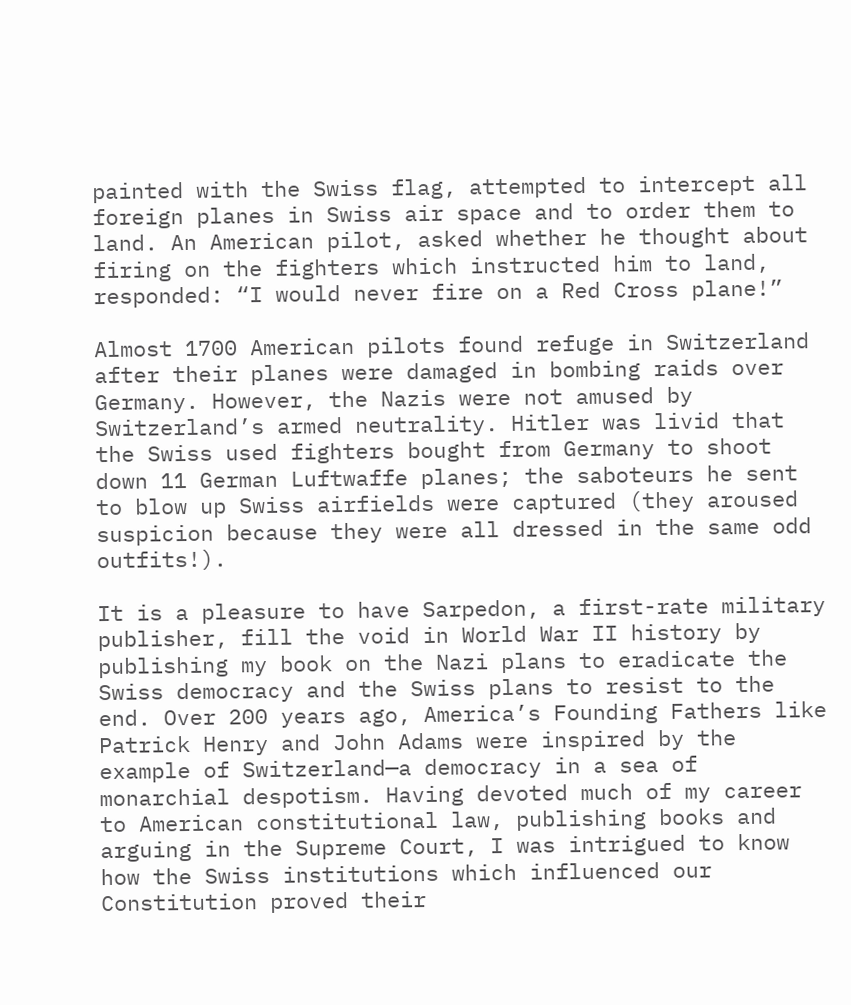painted with the Swiss flag, attempted to intercept all foreign planes in Swiss air space and to order them to land. An American pilot, asked whether he thought about firing on the fighters which instructed him to land, responded: “I would never fire on a Red Cross plane!”

Almost 1700 American pilots found refuge in Switzerland after their planes were damaged in bombing raids over Germany. However, the Nazis were not amused by Switzerland’s armed neutrality. Hitler was livid that the Swiss used fighters bought from Germany to shoot down 11 German Luftwaffe planes; the saboteurs he sent to blow up Swiss airfields were captured (they aroused suspicion because they were all dressed in the same odd outfits!).

It is a pleasure to have Sarpedon, a first-rate military publisher, fill the void in World War II history by publishing my book on the Nazi plans to eradicate the Swiss democracy and the Swiss plans to resist to the end. Over 200 years ago, America’s Founding Fathers like Patrick Henry and John Adams were inspired by the example of Switzerland—a democracy in a sea of monarchial despotism. Having devoted much of my career to American constitutional law, publishing books and arguing in the Supreme Court, I was intrigued to know how the Swiss institutions which influenced our Constitution proved their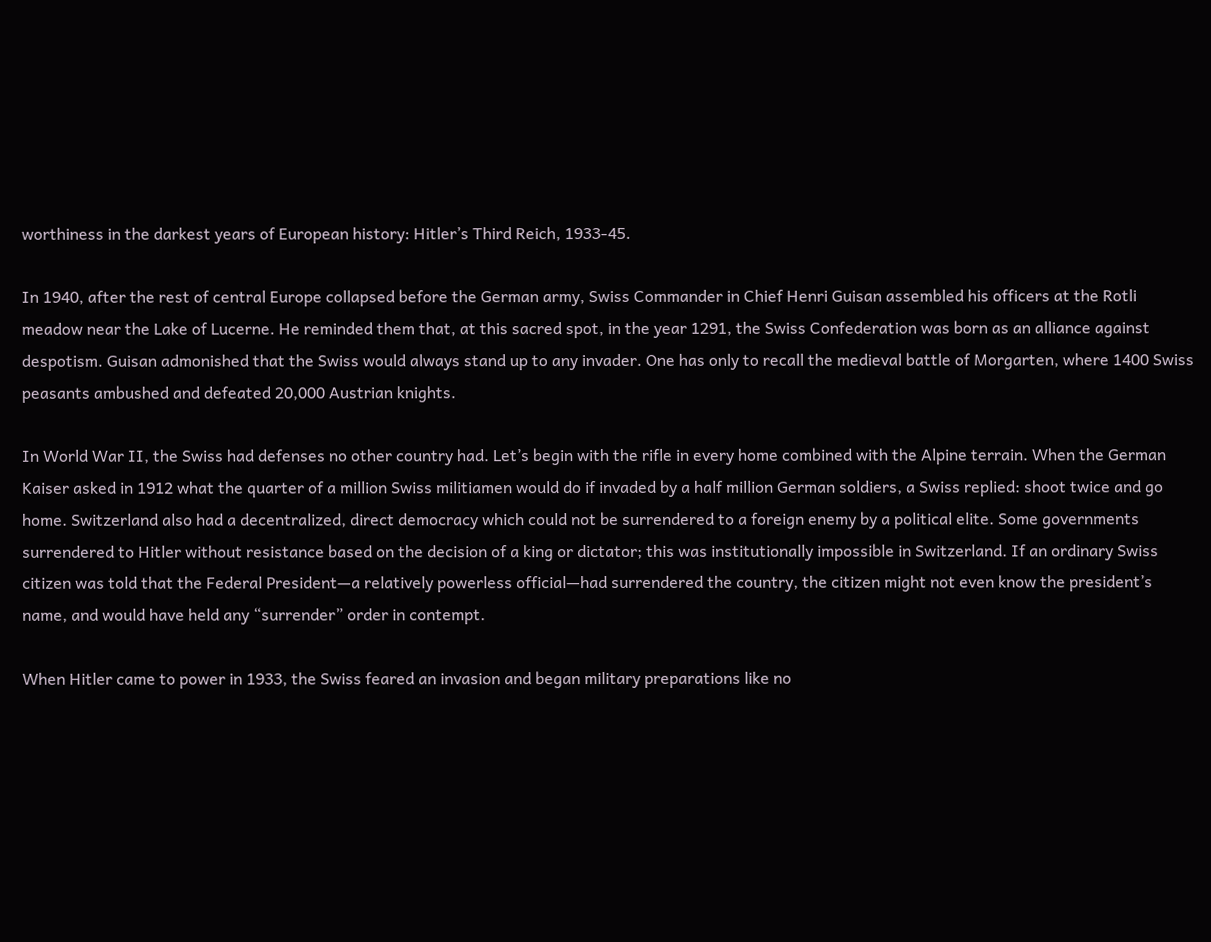worthiness in the darkest years of European history: Hitler’s Third Reich, 1933-45.

In 1940, after the rest of central Europe collapsed before the German army, Swiss Commander in Chief Henri Guisan assembled his officers at the Rotli meadow near the Lake of Lucerne. He reminded them that, at this sacred spot, in the year 1291, the Swiss Confederation was born as an alliance against despotism. Guisan admonished that the Swiss would always stand up to any invader. One has only to recall the medieval battle of Morgarten, where 1400 Swiss peasants ambushed and defeated 20,000 Austrian knights.

In World War II, the Swiss had defenses no other country had. Let’s begin with the rifle in every home combined with the Alpine terrain. When the German Kaiser asked in 1912 what the quarter of a million Swiss militiamen would do if invaded by a half million German soldiers, a Swiss replied: shoot twice and go home. Switzerland also had a decentralized, direct democracy which could not be surrendered to a foreign enemy by a political elite. Some governments surrendered to Hitler without resistance based on the decision of a king or dictator; this was institutionally impossible in Switzerland. If an ordinary Swiss citizen was told that the Federal President—a relatively powerless official—had surrendered the country, the citizen might not even know the president’s name, and would have held any “surrender” order in contempt.

When Hitler came to power in 1933, the Swiss feared an invasion and began military preparations like no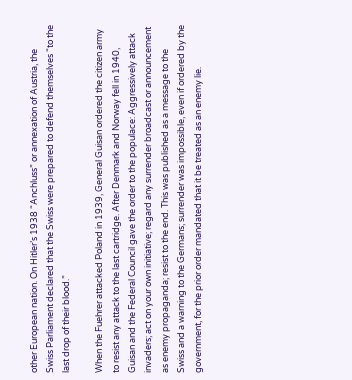other European nation. On Hitler’s 1938 “Anchluss” or annexation of Austria, the Swiss Parliament declared that the Swiss were prepared to defend themselves “to the last drop of their blood.”

When the Fuehrer attacked Poland in 1939, General Guisan ordered the citizen army to resist any attack to the last cartridge. After Denmark and Norway fell in 1940, Guisan and the Federal Council gave the order to the populace: Aggressively attack invaders; act on your own initiative; regard any surrender broadcast or announcement as enemy propaganda; resist to the end. This was published as a message to the Swiss and a warning to the Germans; surrender was impossible, even if ordered by the government, for the prior order mandated that it be treated as an enemy lie.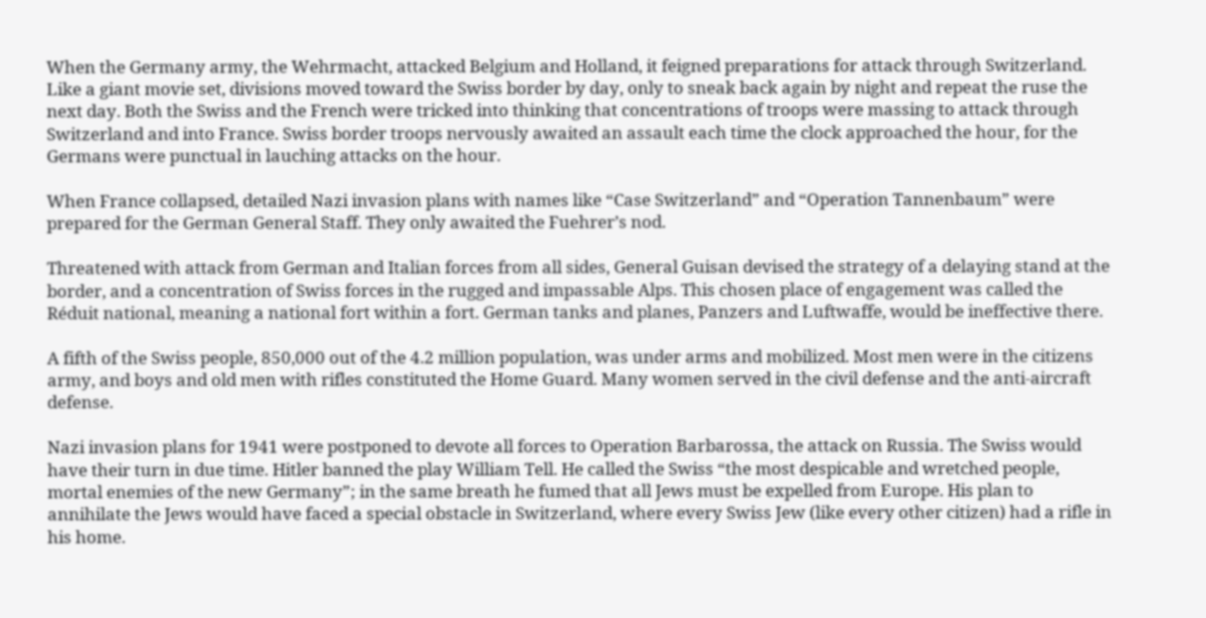When the Germany army, the Wehrmacht, attacked Belgium and Holland, it feigned preparations for attack through Switzerland. Like a giant movie set, divisions moved toward the Swiss border by day, only to sneak back again by night and repeat the ruse the next day. Both the Swiss and the French were tricked into thinking that concentrations of troops were massing to attack through Switzerland and into France. Swiss border troops nervously awaited an assault each time the clock approached the hour, for the Germans were punctual in lauching attacks on the hour.

When France collapsed, detailed Nazi invasion plans with names like “Case Switzerland” and “Operation Tannenbaum” were prepared for the German General Staff. They only awaited the Fuehrer’s nod.

Threatened with attack from German and Italian forces from all sides, General Guisan devised the strategy of a delaying stand at the border, and a concentration of Swiss forces in the rugged and impassable Alps. This chosen place of engagement was called the Réduit national, meaning a national fort within a fort. German tanks and planes, Panzers and Luftwaffe, would be ineffective there.

A fifth of the Swiss people, 850,000 out of the 4.2 million population, was under arms and mobilized. Most men were in the citizens army, and boys and old men with rifles constituted the Home Guard. Many women served in the civil defense and the anti-aircraft defense.

Nazi invasion plans for 1941 were postponed to devote all forces to Operation Barbarossa, the attack on Russia. The Swiss would have their turn in due time. Hitler banned the play William Tell. He called the Swiss “the most despicable and wretched people, mortal enemies of the new Germany”; in the same breath he fumed that all Jews must be expelled from Europe. His plan to annihilate the Jews would have faced a special obstacle in Switzerland, where every Swiss Jew (like every other citizen) had a rifle in his home.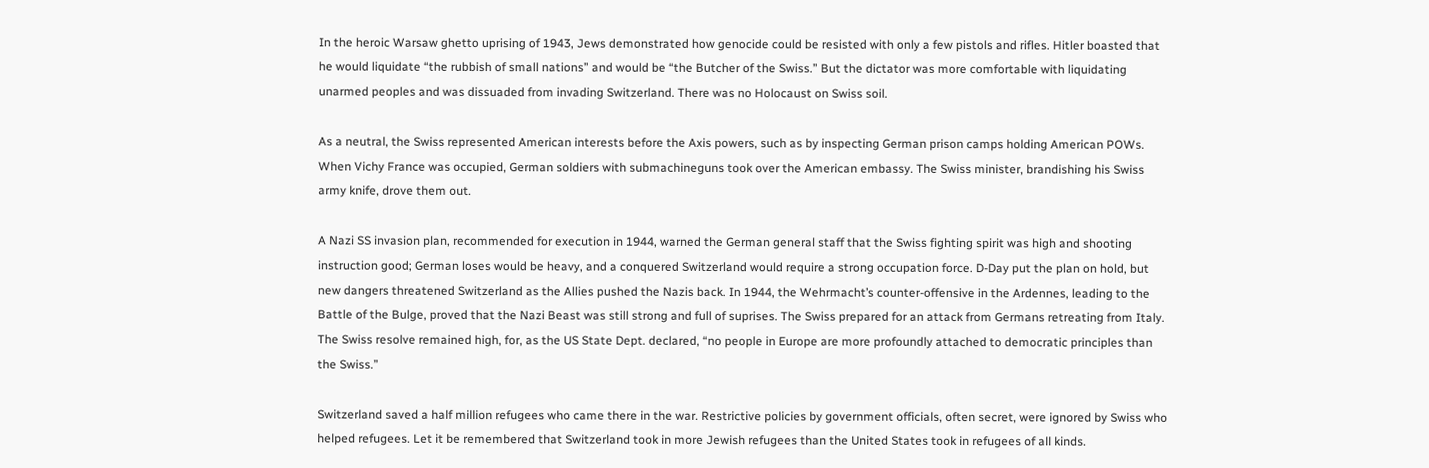In the heroic Warsaw ghetto uprising of 1943, Jews demonstrated how genocide could be resisted with only a few pistols and rifles. Hitler boasted that he would liquidate “the rubbish of small nations” and would be “the Butcher of the Swiss.” But the dictator was more comfortable with liquidating unarmed peoples and was dissuaded from invading Switzerland. There was no Holocaust on Swiss soil.

As a neutral, the Swiss represented American interests before the Axis powers, such as by inspecting German prison camps holding American POWs. When Vichy France was occupied, German soldiers with submachineguns took over the American embassy. The Swiss minister, brandishing his Swiss army knife, drove them out.

A Nazi SS invasion plan, recommended for execution in 1944, warned the German general staff that the Swiss fighting spirit was high and shooting instruction good; German loses would be heavy, and a conquered Switzerland would require a strong occupation force. D-Day put the plan on hold, but new dangers threatened Switzerland as the Allies pushed the Nazis back. In 1944, the Wehrmacht’s counter-offensive in the Ardennes, leading to the Battle of the Bulge, proved that the Nazi Beast was still strong and full of suprises. The Swiss prepared for an attack from Germans retreating from Italy. The Swiss resolve remained high, for, as the US State Dept. declared, “no people in Europe are more profoundly attached to democratic principles than the Swiss.”

Switzerland saved a half million refugees who came there in the war. Restrictive policies by government officials, often secret, were ignored by Swiss who helped refugees. Let it be remembered that Switzerland took in more Jewish refugees than the United States took in refugees of all kinds.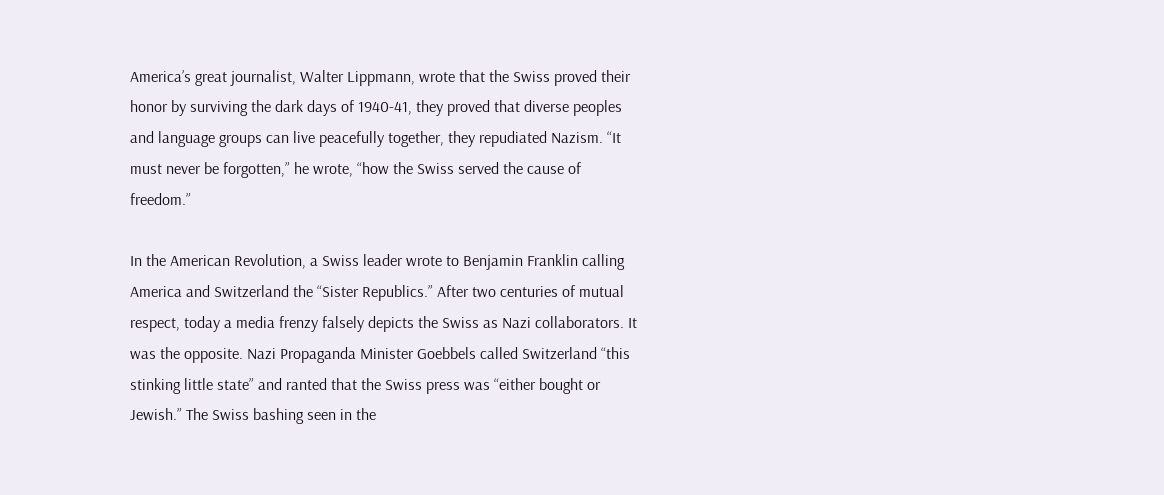America’s great journalist, Walter Lippmann, wrote that the Swiss proved their honor by surviving the dark days of 1940-41, they proved that diverse peoples and language groups can live peacefully together, they repudiated Nazism. “It must never be forgotten,” he wrote, “how the Swiss served the cause of freedom.”

In the American Revolution, a Swiss leader wrote to Benjamin Franklin calling America and Switzerland the “Sister Republics.” After two centuries of mutual respect, today a media frenzy falsely depicts the Swiss as Nazi collaborators. It was the opposite. Nazi Propaganda Minister Goebbels called Switzerland “this stinking little state” and ranted that the Swiss press was “either bought or Jewish.” The Swiss bashing seen in the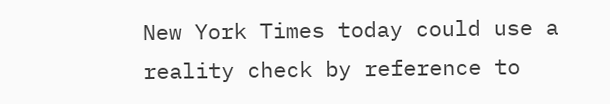New York Times today could use a reality check by reference to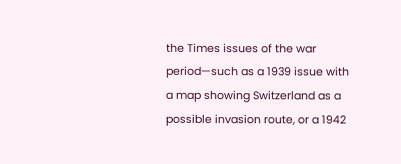the Times issues of the war period—such as a 1939 issue with a map showing Switzerland as a possible invasion route, or a 1942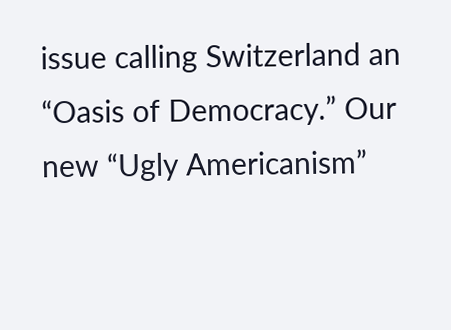issue calling Switzerland an “Oasis of Democracy.” Our new “Ugly Americanism”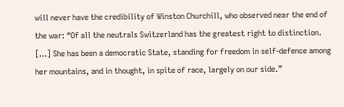will never have the credibility of Winston Churchill, who observed near the end of the war: “Of all the neutrals Switzerland has the greatest right to distinction. […] She has been a democratic State, standing for freedom in self-defence among her mountains, and in thought, in spite of race, largely on our side.”